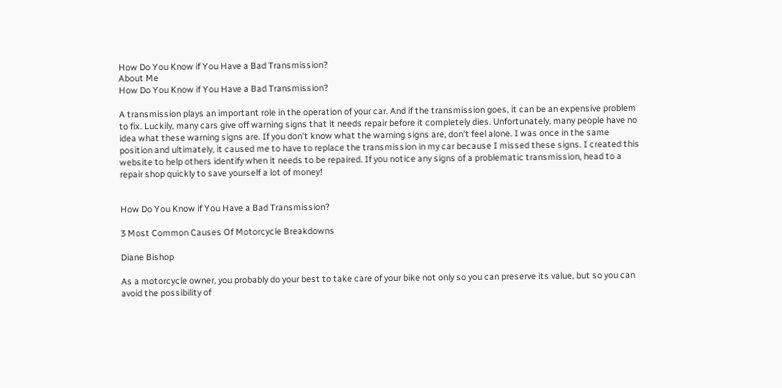How Do You Know if You Have a Bad Transmission?
About Me
How Do You Know if You Have a Bad Transmission?

A transmission plays an important role in the operation of your car. And if the transmission goes, it can be an expensive problem to fix. Luckily, many cars give off warning signs that it needs repair before it completely dies. Unfortunately, many people have no idea what these warning signs are. If you don't know what the warning signs are, don't feel alone. I was once in the same position and ultimately, it caused me to have to replace the transmission in my car because I missed these signs. I created this website to help others identify when it needs to be repaired. If you notice any signs of a problematic transmission, head to a repair shop quickly to save yourself a lot of money!


How Do You Know if You Have a Bad Transmission?

3 Most Common Causes Of Motorcycle Breakdowns

Diane Bishop

As a motorcycle owner, you probably do your best to take care of your bike not only so you can preserve its value, but so you can avoid the possibility of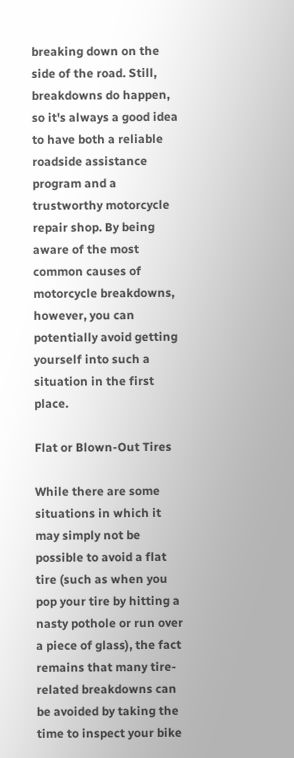breaking down on the side of the road. Still, breakdowns do happen, so it's always a good idea to have both a reliable roadside assistance program and a trustworthy motorcycle repair shop. By being aware of the most common causes of motorcycle breakdowns, however, you can potentially avoid getting yourself into such a situation in the first place.

Flat or Blown-Out Tires

While there are some situations in which it may simply not be possible to avoid a flat tire (such as when you pop your tire by hitting a nasty pothole or run over a piece of glass), the fact remains that many tire-related breakdowns can be avoided by taking the time to inspect your bike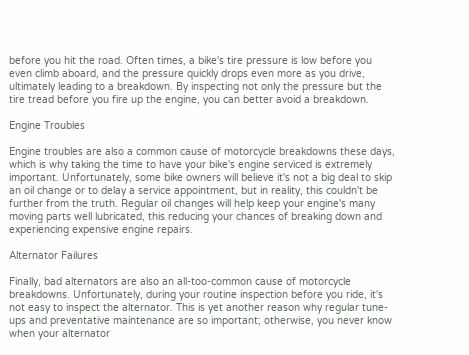before you hit the road. Often times, a bike's tire pressure is low before you even climb aboard, and the pressure quickly drops even more as you drive, ultimately leading to a breakdown. By inspecting not only the pressure but the tire tread before you fire up the engine, you can better avoid a breakdown.

Engine Troubles

Engine troubles are also a common cause of motorcycle breakdowns these days, which is why taking the time to have your bike's engine serviced is extremely important. Unfortunately, some bike owners will believe it's not a big deal to skip an oil change or to delay a service appointment, but in reality, this couldn't be further from the truth. Regular oil changes will help keep your engine's many moving parts well lubricated, this reducing your chances of breaking down and experiencing expensive engine repairs.

Alternator Failures

Finally, bad alternators are also an all-too-common cause of motorcycle breakdowns. Unfortunately, during your routine inspection before you ride, it's not easy to inspect the alternator. This is yet another reason why regular tune-ups and preventative maintenance are so important; otherwise, you never know when your alternator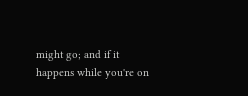might go; and if it happens while you're on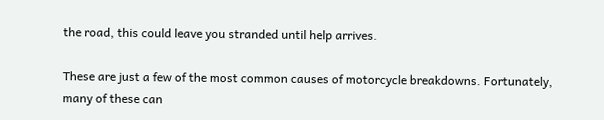the road, this could leave you stranded until help arrives.

These are just a few of the most common causes of motorcycle breakdowns. Fortunately, many of these can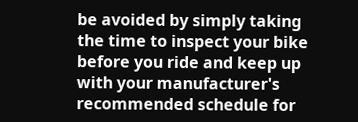be avoided by simply taking the time to inspect your bike before you ride and keep up with your manufacturer's recommended schedule for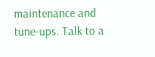maintenance and tune-ups. Talk to a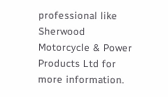professional like Sherwood Motorcycle & Power Products Ltd for more information.